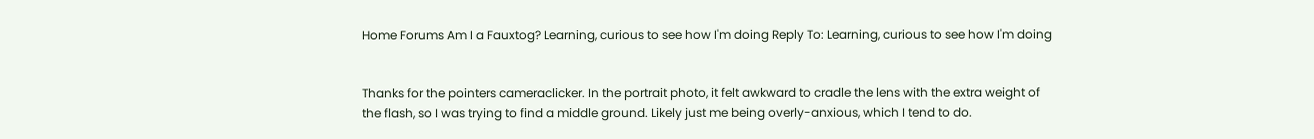Home Forums Am I a Fauxtog? Learning, curious to see how I'm doing Reply To: Learning, curious to see how I'm doing


Thanks for the pointers cameraclicker. In the portrait photo, it felt awkward to cradle the lens with the extra weight of the flash, so I was trying to find a middle ground. Likely just me being overly-anxious, which I tend to do.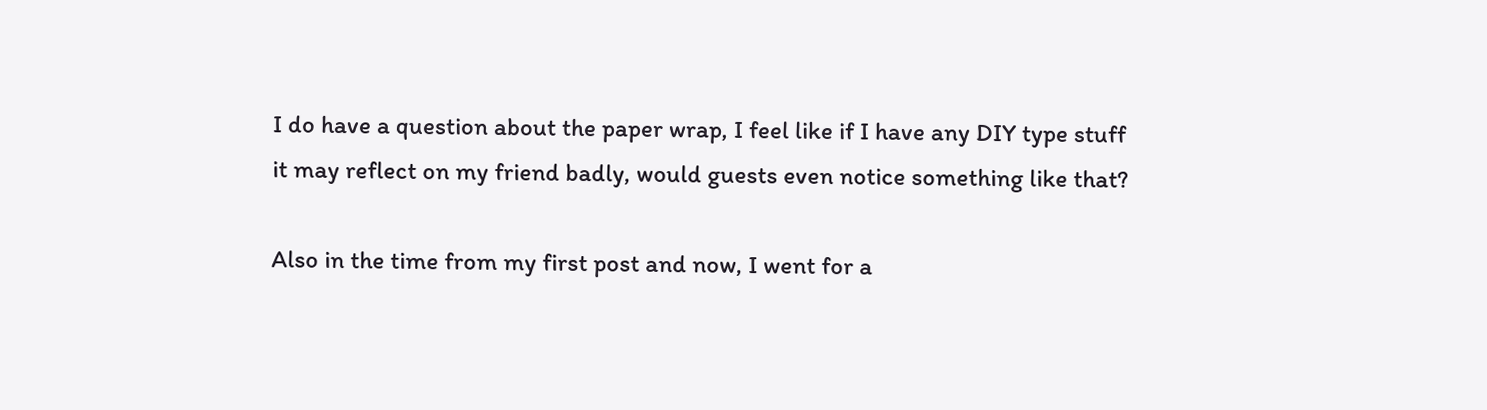I do have a question about the paper wrap, I feel like if I have any DIY type stuff it may reflect on my friend badly, would guests even notice something like that?

Also in the time from my first post and now, I went for a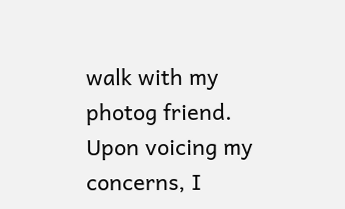walk with my photog friend. Upon voicing my concerns, I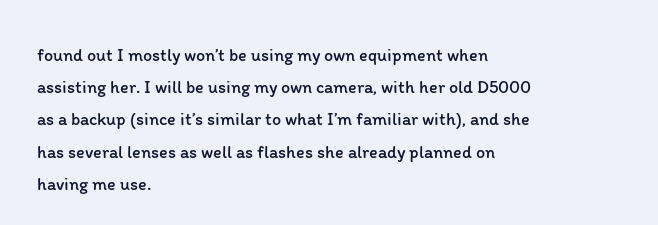found out I mostly won’t be using my own equipment when assisting her. I will be using my own camera, with her old D5000 as a backup (since it’s similar to what I’m familiar with), and she has several lenses as well as flashes she already planned on having me use.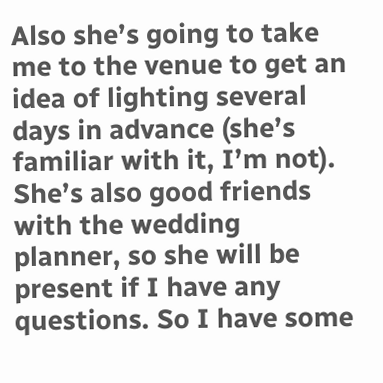Also she’s going to take me to the venue to get an idea of lighting several days in advance (she’s familiar with it, I’m not). She’s also good friends with the wedding planner, so she will be present if I have any questions. So I have some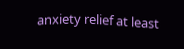anxiety relief at least